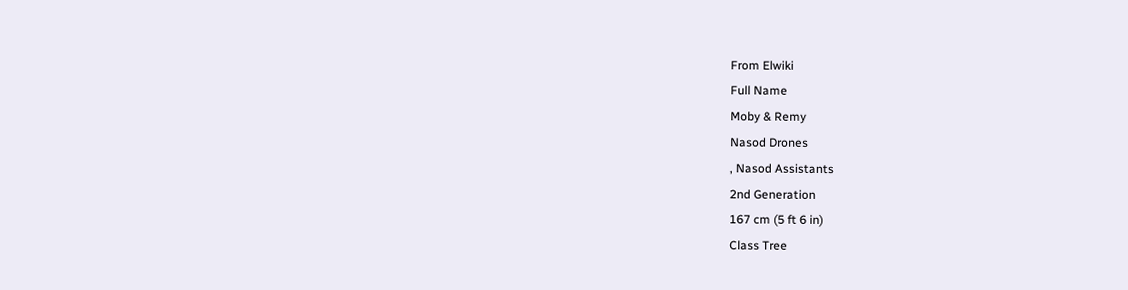From Elwiki
Full Name
Moby & Remy
Nasod Drones
, Nasod Assistants
2nd Generation
167 cm (5 ft 6 in)
Class Tree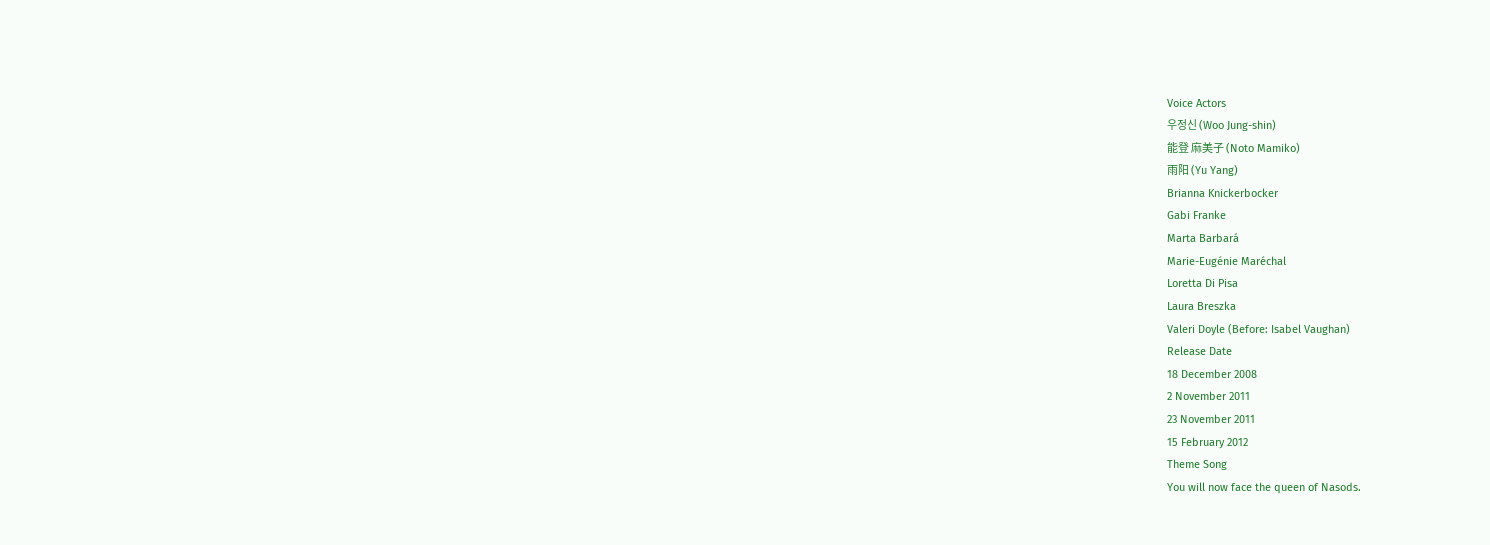Voice Actors
우정신 (Woo Jung-shin)
能登 麻美子 (Noto Mamiko)
雨阳 (Yu Yang)
Brianna Knickerbocker
Gabi Franke
Marta Barbará
Marie-Eugénie Maréchal
Loretta Di Pisa
Laura Breszka
Valeri Doyle (Before: Isabel Vaughan)
Release Date
18 December 2008
2 November 2011
23 November 2011
15 February 2012
Theme Song
You will now face the queen of Nasods.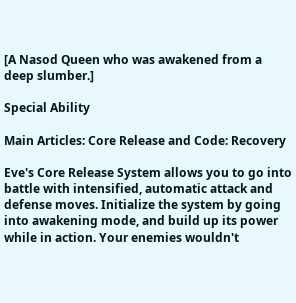[A Nasod Queen who was awakened from a deep slumber.]

Special Ability

Main Articles: Core Release and Code: Recovery

Eve's Core Release System allows you to go into battle with intensified, automatic attack and defense moves. Initialize the system by going into awakening mode, and build up its power while in action. Your enemies wouldn't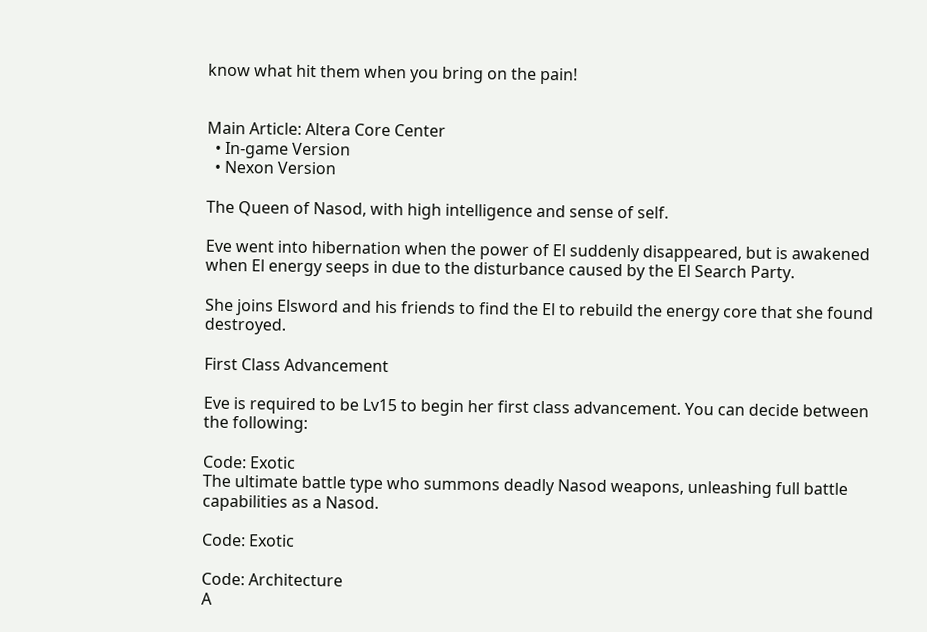know what hit them when you bring on the pain!


Main Article: Altera Core Center
  • In-game Version
  • Nexon Version

The Queen of Nasod, with high intelligence and sense of self.

Eve went into hibernation when the power of El suddenly disappeared, but is awakened when El energy seeps in due to the disturbance caused by the El Search Party.

She joins Elsword and his friends to find the El to rebuild the energy core that she found destroyed.

First Class Advancement

Eve is required to be Lv15 to begin her first class advancement. You can decide between the following:

Code: Exotic
The ultimate battle type who summons deadly Nasod weapons, unleashing full battle capabilities as a Nasod.

Code: Exotic

Code: Architecture
A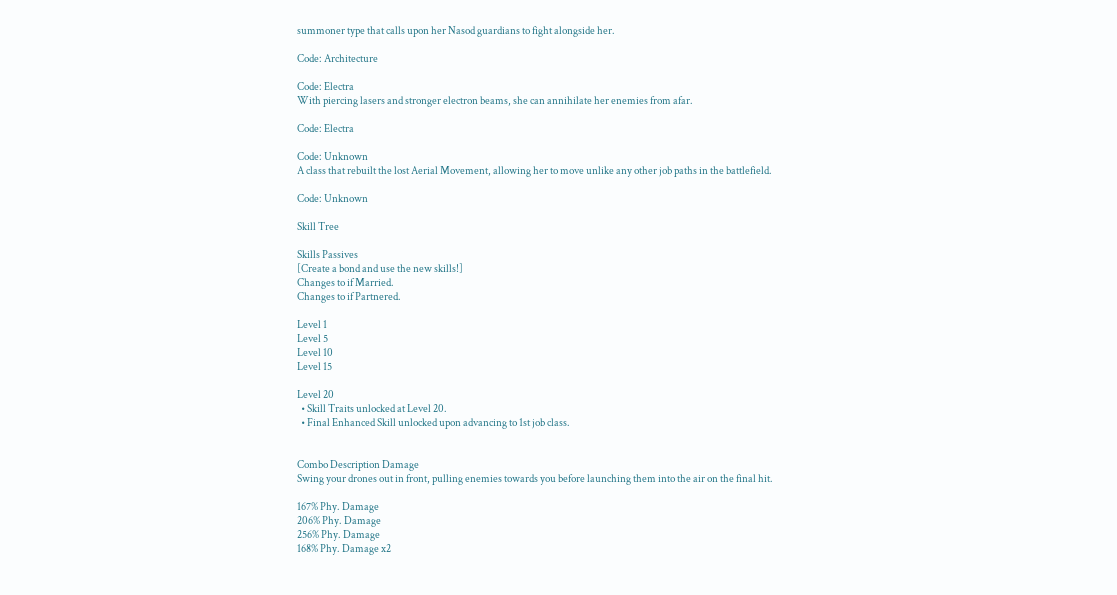summoner type that calls upon her Nasod guardians to fight alongside her.

Code: Architecture

Code: Electra
With piercing lasers and stronger electron beams, she can annihilate her enemies from afar.

Code: Electra

Code: Unknown
A class that rebuilt the lost Aerial Movement, allowing her to move unlike any other job paths in the battlefield.

Code: Unknown

Skill Tree

Skills Passives
[Create a bond and use the new skills!]
Changes to if Married.
Changes to if Partnered.

Level 1
Level 5
Level 10
Level 15

Level 20
  • Skill Traits unlocked at Level 20.
  • Final Enhanced Skill unlocked upon advancing to 1st job class.


Combo Description Damage
Swing your drones out in front, pulling enemies towards you before launching them into the air on the final hit.

167% Phy. Damage
206% Phy. Damage
256% Phy. Damage
168% Phy. Damage x2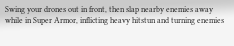Swing your drones out in front, then slap nearby enemies away while in Super Armor, inflicting heavy hitstun and turning enemies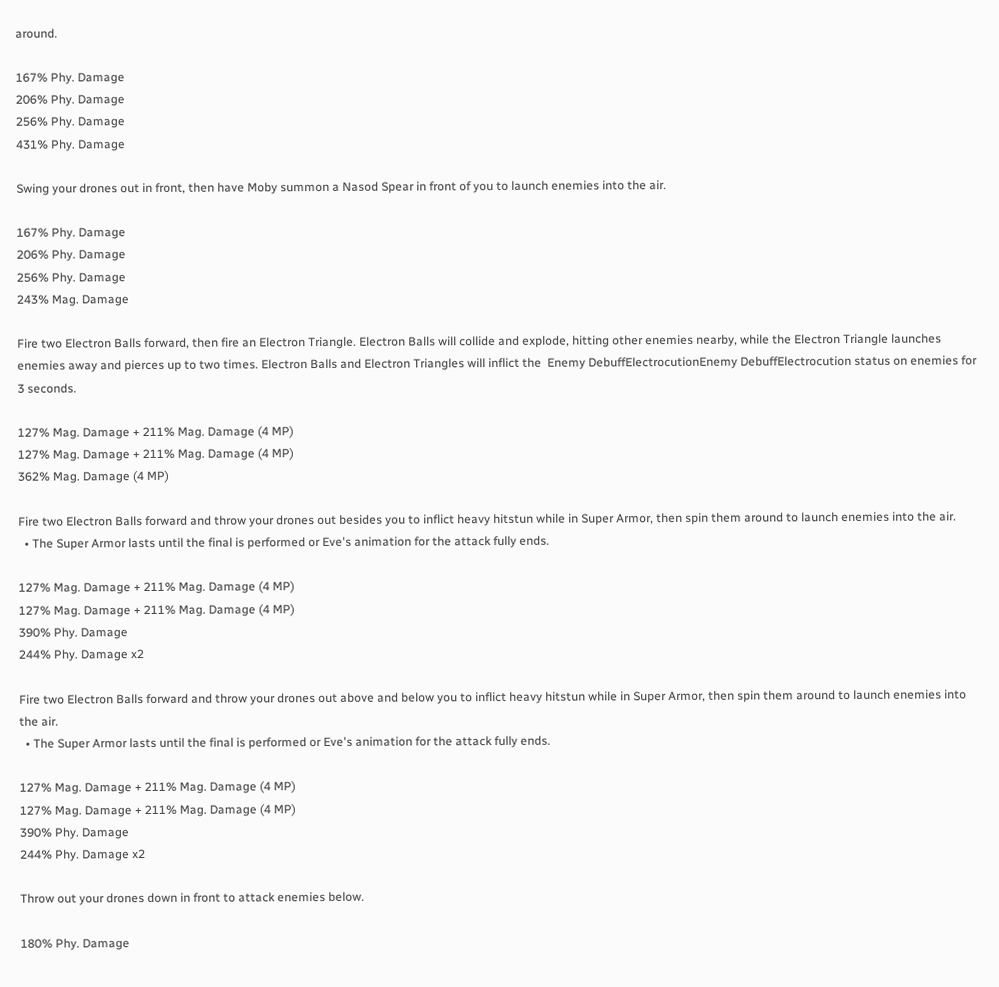around.

167% Phy. Damage
206% Phy. Damage
256% Phy. Damage
431% Phy. Damage

Swing your drones out in front, then have Moby summon a Nasod Spear in front of you to launch enemies into the air.

167% Phy. Damage
206% Phy. Damage
256% Phy. Damage
243% Mag. Damage

Fire two Electron Balls forward, then fire an Electron Triangle. Electron Balls will collide and explode, hitting other enemies nearby, while the Electron Triangle launches enemies away and pierces up to two times. Electron Balls and Electron Triangles will inflict the  Enemy DebuffElectrocutionEnemy DebuffElectrocution status on enemies for 3 seconds.

127% Mag. Damage + 211% Mag. Damage (4 MP)
127% Mag. Damage + 211% Mag. Damage (4 MP)
362% Mag. Damage (4 MP)

Fire two Electron Balls forward and throw your drones out besides you to inflict heavy hitstun while in Super Armor, then spin them around to launch enemies into the air.
  • The Super Armor lasts until the final is performed or Eve's animation for the attack fully ends.

127% Mag. Damage + 211% Mag. Damage (4 MP)
127% Mag. Damage + 211% Mag. Damage (4 MP)
390% Phy. Damage
244% Phy. Damage x2

Fire two Electron Balls forward and throw your drones out above and below you to inflict heavy hitstun while in Super Armor, then spin them around to launch enemies into the air.
  • The Super Armor lasts until the final is performed or Eve's animation for the attack fully ends.

127% Mag. Damage + 211% Mag. Damage (4 MP)
127% Mag. Damage + 211% Mag. Damage (4 MP)
390% Phy. Damage
244% Phy. Damage x2

Throw out your drones down in front to attack enemies below.

180% Phy. Damage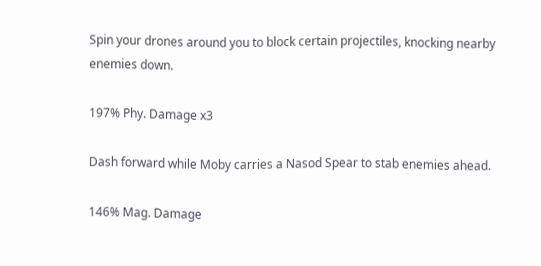Spin your drones around you to block certain projectiles, knocking nearby enemies down.

197% Phy. Damage x3

Dash forward while Moby carries a Nasod Spear to stab enemies ahead.

146% Mag. Damage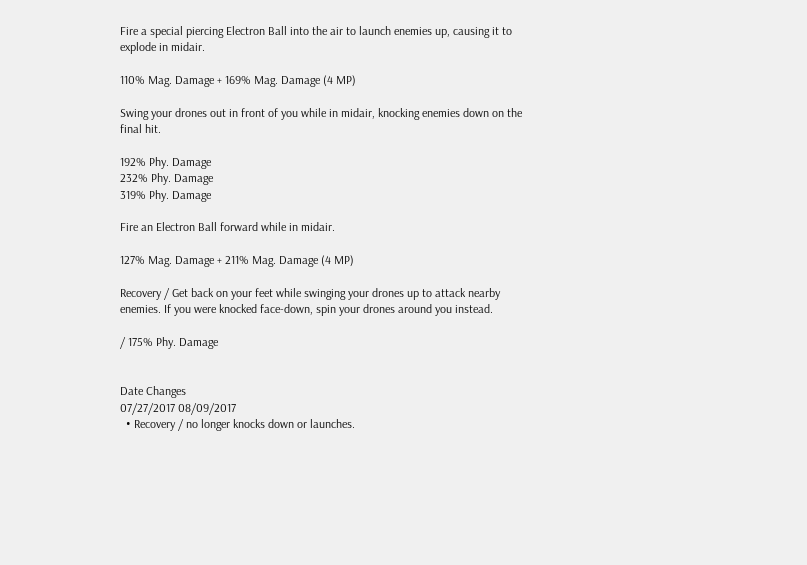Fire a special piercing Electron Ball into the air to launch enemies up, causing it to explode in midair.

110% Mag. Damage + 169% Mag. Damage (4 MP)

Swing your drones out in front of you while in midair, knocking enemies down on the final hit.

192% Phy. Damage
232% Phy. Damage
319% Phy. Damage

Fire an Electron Ball forward while in midair.

127% Mag. Damage + 211% Mag. Damage (4 MP)

Recovery / Get back on your feet while swinging your drones up to attack nearby enemies. If you were knocked face-down, spin your drones around you instead.

/ 175% Phy. Damage


Date Changes
07/27/2017 08/09/2017
  • Recovery / no longer knocks down or launches.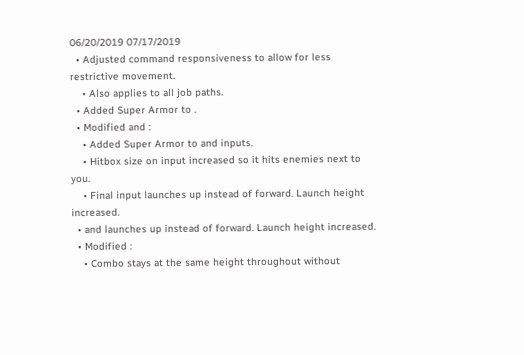06/20/2019 07/17/2019
  • Adjusted command responsiveness to allow for less restrictive movement.
    • Also applies to all job paths.
  • Added Super Armor to .
  • Modified and :
    • Added Super Armor to and inputs.
    • Hitbox size on input increased so it hits enemies next to you.
    • Final input launches up instead of forward. Launch height increased.
  • and launches up instead of forward. Launch height increased.
  • Modified :
    • Combo stays at the same height throughout without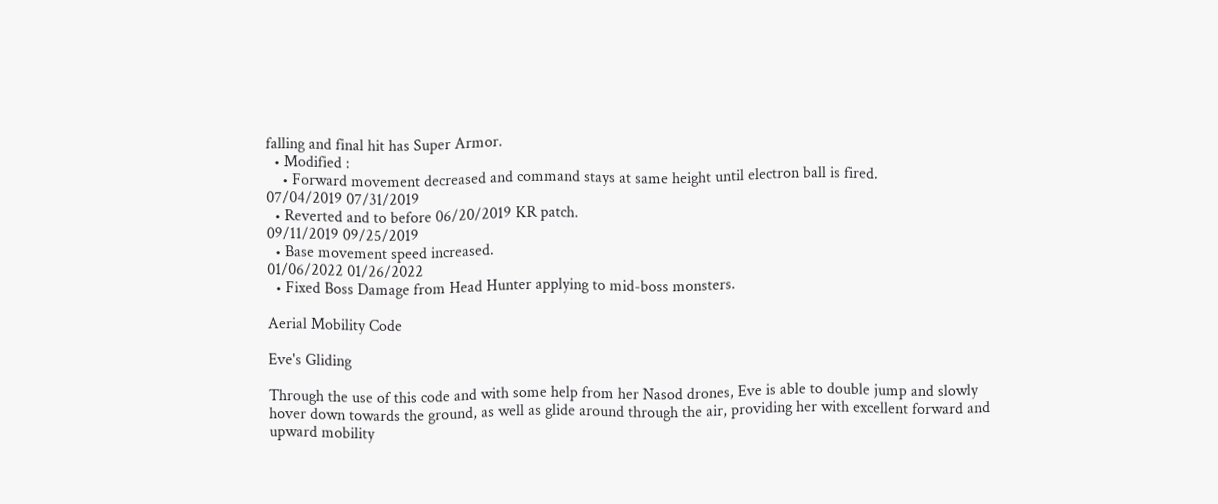falling and final hit has Super Armor.
  • Modified :
    • Forward movement decreased and command stays at same height until electron ball is fired.
07/04/2019 07/31/2019
  • Reverted and to before 06/20/2019 KR patch.
09/11/2019 09/25/2019
  • Base movement speed increased.
01/06/2022 01/26/2022
  • Fixed Boss Damage from Head Hunter applying to mid-boss monsters.

Aerial Mobility Code

Eve's Gliding

Through the use of this code and with some help from her Nasod drones, Eve is able to double jump and slowly hover down towards the ground, as well as glide around through the air, providing her with excellent forward and upward mobility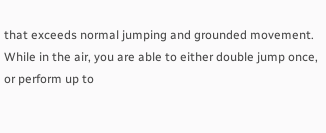that exceeds normal jumping and grounded movement.
While in the air, you are able to either double jump once, or perform up to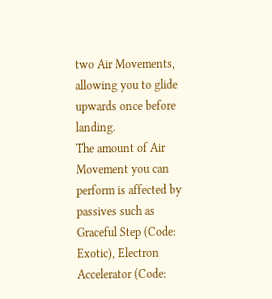two Air Movements, allowing you to glide upwards once before landing.
The amount of Air Movement you can perform is affected by passives such as Graceful Step (Code: Exotic), Electron Accelerator (Code: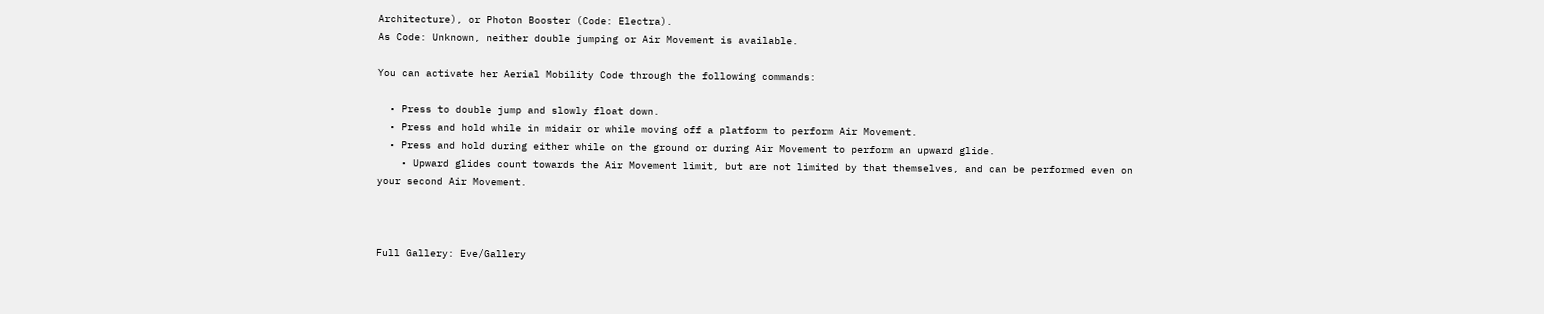Architecture), or Photon Booster (Code: Electra).
As Code: Unknown, neither double jumping or Air Movement is available.

You can activate her Aerial Mobility Code through the following commands:

  • Press to double jump and slowly float down.
  • Press and hold while in midair or while moving off a platform to perform Air Movement.
  • Press and hold during either while on the ground or during Air Movement to perform an upward glide.
    • Upward glides count towards the Air Movement limit, but are not limited by that themselves, and can be performed even on your second Air Movement.



Full Gallery: Eve/Gallery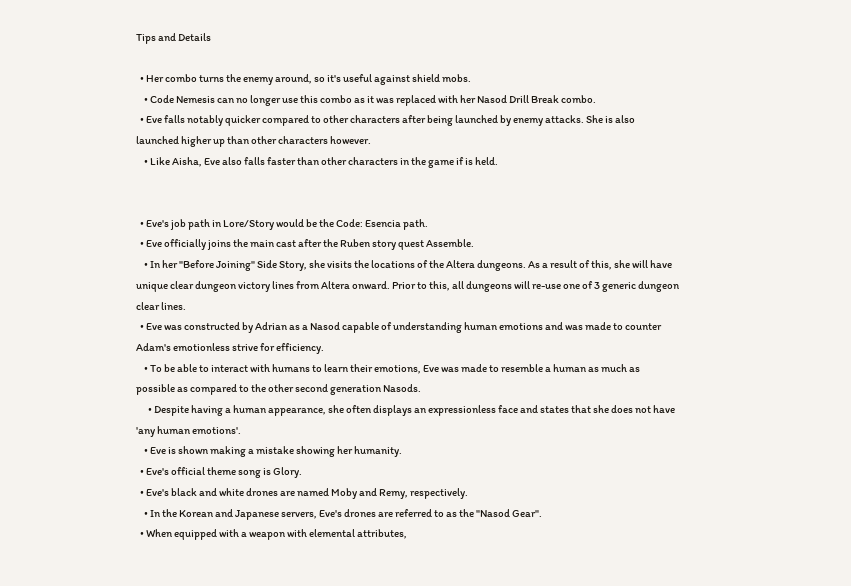Tips and Details

  • Her combo turns the enemy around, so it's useful against shield mobs.
    • Code Nemesis can no longer use this combo as it was replaced with her Nasod Drill Break combo.
  • Eve falls notably quicker compared to other characters after being launched by enemy attacks. She is also launched higher up than other characters however.
    • Like Aisha, Eve also falls faster than other characters in the game if is held.


  • Eve's job path in Lore/Story would be the Code: Esencia path.
  • Eve officially joins the main cast after the Ruben story quest Assemble.
    • In her "Before Joining" Side Story, she visits the locations of the Altera dungeons. As a result of this, she will have unique clear dungeon victory lines from Altera onward. Prior to this, all dungeons will re-use one of 3 generic dungeon clear lines.
  • Eve was constructed by Adrian as a Nasod capable of understanding human emotions and was made to counter Adam's emotionless strive for efficiency.
    • To be able to interact with humans to learn their emotions, Eve was made to resemble a human as much as possible as compared to the other second generation Nasods.
      • Despite having a human appearance, she often displays an expressionless face and states that she does not have 'any human emotions'.
    • Eve is shown making a mistake showing her humanity.
  • Eve's official theme song is Glory.
  • Eve's black and white drones are named Moby and Remy, respectively.
    • In the Korean and Japanese servers, Eve's drones are referred to as the "Nasod Gear".
  • When equipped with a weapon with elemental attributes,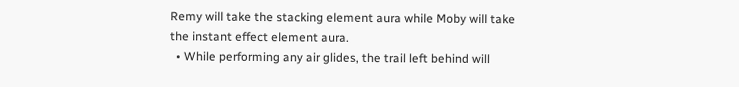Remy will take the stacking element aura while Moby will take the instant effect element aura.
  • While performing any air glides, the trail left behind will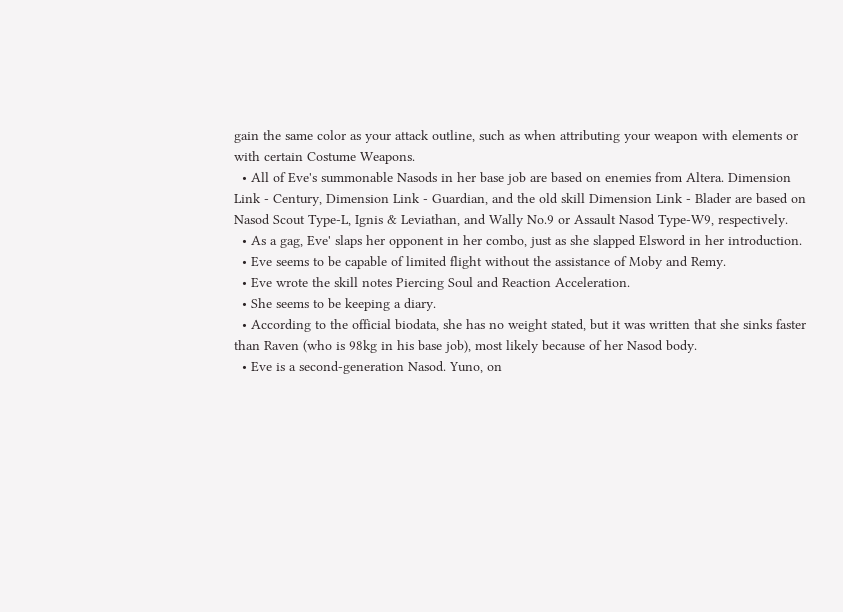gain the same color as your attack outline, such as when attributing your weapon with elements or with certain Costume Weapons.
  • All of Eve's summonable Nasods in her base job are based on enemies from Altera. Dimension Link - Century, Dimension Link - Guardian, and the old skill Dimension Link - Blader are based on Nasod Scout Type-L, Ignis & Leviathan, and Wally No.9 or Assault Nasod Type-W9, respectively.
  • As a gag, Eve' slaps her opponent in her combo, just as she slapped Elsword in her introduction.
  • Eve seems to be capable of limited flight without the assistance of Moby and Remy.
  • Eve wrote the skill notes Piercing Soul and Reaction Acceleration.
  • She seems to be keeping a diary.
  • According to the official biodata, she has no weight stated, but it was written that she sinks faster than Raven (who is 98kg in his base job), most likely because of her Nasod body.
  • Eve is a second-generation Nasod. Yuno, on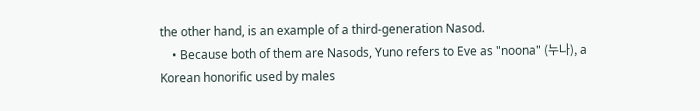the other hand, is an example of a third-generation Nasod.
    • Because both of them are Nasods, Yuno refers to Eve as "noona" (누나), a Korean honorific used by males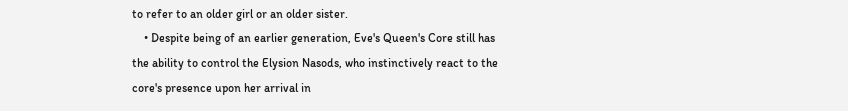to refer to an older girl or an older sister.
    • Despite being of an earlier generation, Eve's Queen's Core still has the ability to control the Elysion Nasods, who instinctively react to the core's presence upon her arrival in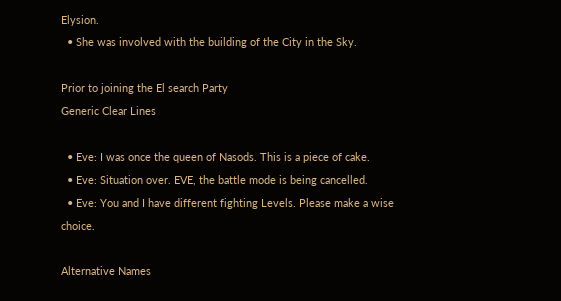Elysion.
  • She was involved with the building of the City in the Sky.

Prior to joining the El search Party
Generic Clear Lines

  • Eve: I was once the queen of Nasods. This is a piece of cake.
  • Eve: Situation over. EVE, the battle mode is being cancelled.
  • Eve: You and I have different fighting Levels. Please make a wise choice.

Alternative Names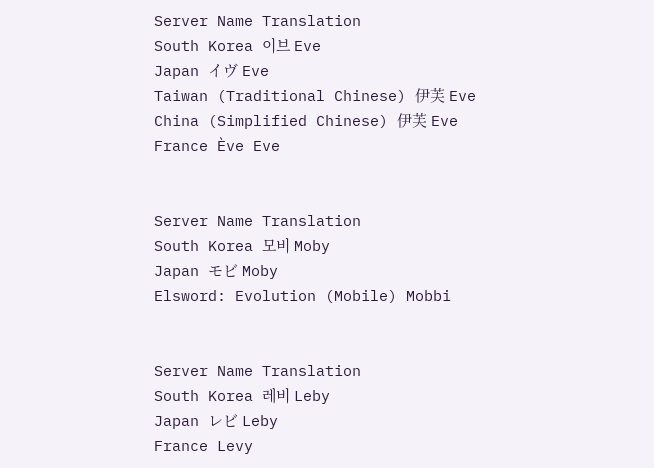Server Name Translation
South Korea 이브 Eve
Japan イヴ Eve
Taiwan (Traditional Chinese) 伊芙 Eve
China (Simplified Chinese) 伊芙 Eve
France Ève Eve


Server Name Translation
South Korea 모비 Moby
Japan モビ Moby
Elsword: Evolution (Mobile) Mobbi


Server Name Translation
South Korea 레비 Leby
Japan レビ Leby
France Levy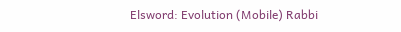Elsword: Evolution (Mobile) Rabbi